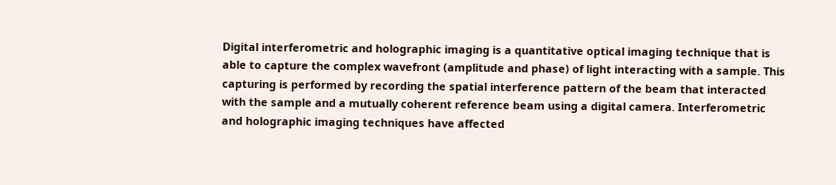Digital interferometric and holographic imaging is a quantitative optical imaging technique that is able to capture the complex wavefront (amplitude and phase) of light interacting with a sample. This capturing is performed by recording the spatial interference pattern of the beam that interacted with the sample and a mutually coherent reference beam using a digital camera. Interferometric and holographic imaging techniques have affected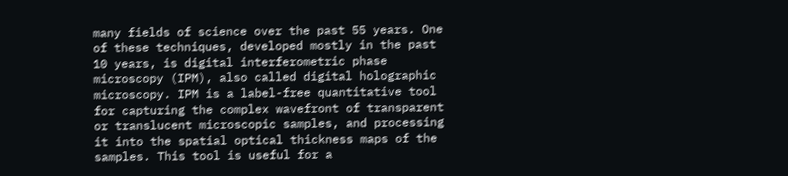many fields of science over the past 55 years. One of these techniques, developed mostly in the past 10 years, is digital interferometric phase microscopy (IPM), also called digital holographic microscopy. IPM is a label-free quantitative tool for capturing the complex wavefront of transparent or translucent microscopic samples, and processing it into the spatial optical thickness maps of the samples. This tool is useful for a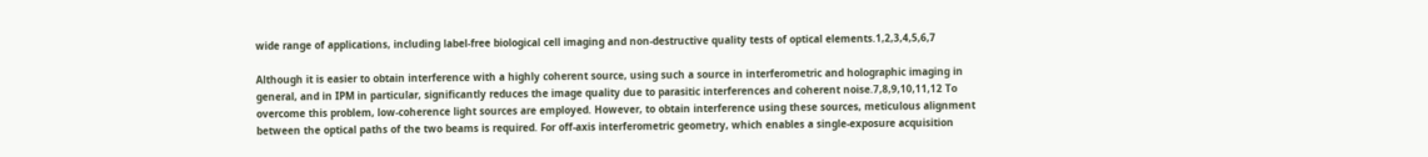wide range of applications, including label-free biological cell imaging and non-destructive quality tests of optical elements.1,2,3,4,5,6,7

Although it is easier to obtain interference with a highly coherent source, using such a source in interferometric and holographic imaging in general, and in IPM in particular, significantly reduces the image quality due to parasitic interferences and coherent noise.7,8,9,10,11,12 To overcome this problem, low-coherence light sources are employed. However, to obtain interference using these sources, meticulous alignment between the optical paths of the two beams is required. For off-axis interferometric geometry, which enables a single-exposure acquisition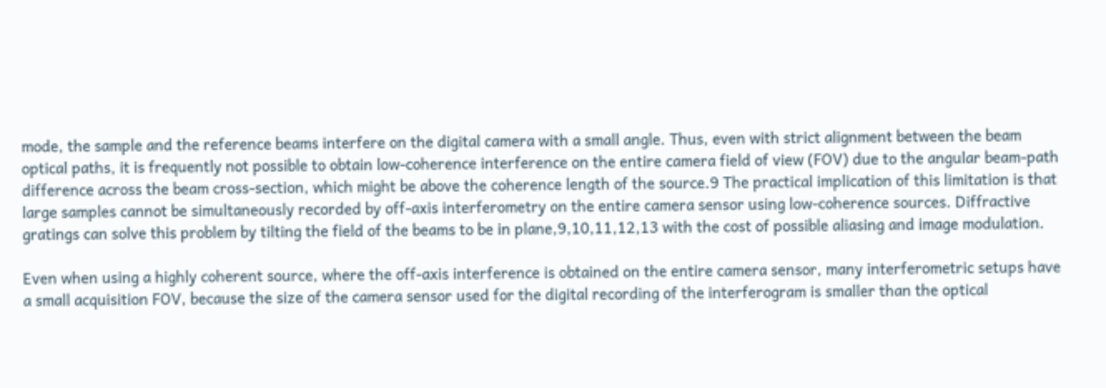mode, the sample and the reference beams interfere on the digital camera with a small angle. Thus, even with strict alignment between the beam optical paths, it is frequently not possible to obtain low-coherence interference on the entire camera field of view (FOV) due to the angular beam-path difference across the beam cross-section, which might be above the coherence length of the source.9 The practical implication of this limitation is that large samples cannot be simultaneously recorded by off-axis interferometry on the entire camera sensor using low-coherence sources. Diffractive gratings can solve this problem by tilting the field of the beams to be in plane,9,10,11,12,13 with the cost of possible aliasing and image modulation.

Even when using a highly coherent source, where the off-axis interference is obtained on the entire camera sensor, many interferometric setups have a small acquisition FOV, because the size of the camera sensor used for the digital recording of the interferogram is smaller than the optical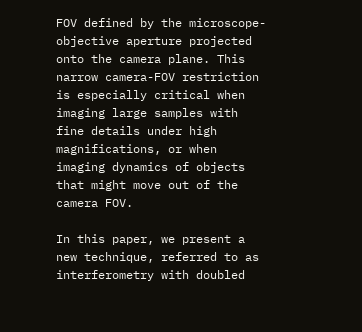FOV defined by the microscope-objective aperture projected onto the camera plane. This narrow camera-FOV restriction is especially critical when imaging large samples with fine details under high magnifications, or when imaging dynamics of objects that might move out of the camera FOV.

In this paper, we present a new technique, referred to as interferometry with doubled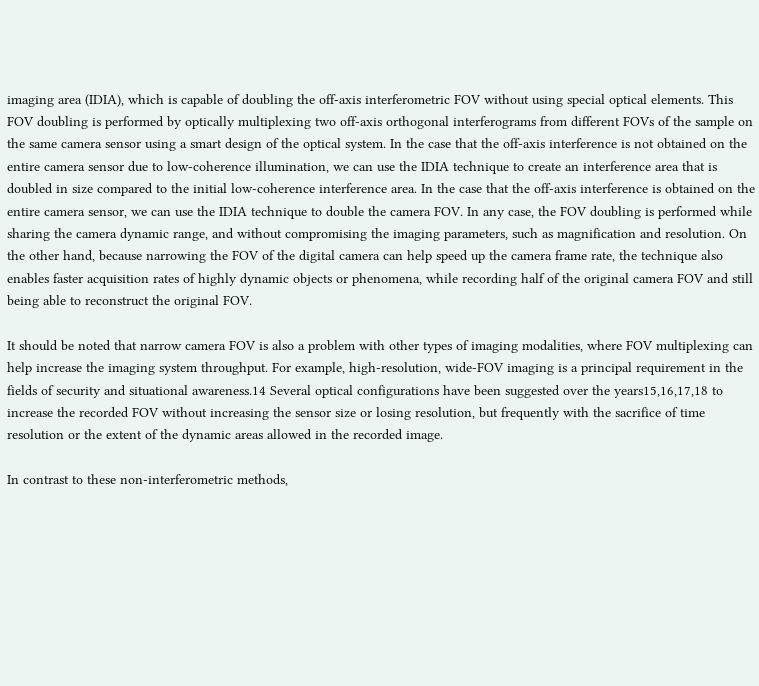imaging area (IDIA), which is capable of doubling the off-axis interferometric FOV without using special optical elements. This FOV doubling is performed by optically multiplexing two off-axis orthogonal interferograms from different FOVs of the sample on the same camera sensor using a smart design of the optical system. In the case that the off-axis interference is not obtained on the entire camera sensor due to low-coherence illumination, we can use the IDIA technique to create an interference area that is doubled in size compared to the initial low-coherence interference area. In the case that the off-axis interference is obtained on the entire camera sensor, we can use the IDIA technique to double the camera FOV. In any case, the FOV doubling is performed while sharing the camera dynamic range, and without compromising the imaging parameters, such as magnification and resolution. On the other hand, because narrowing the FOV of the digital camera can help speed up the camera frame rate, the technique also enables faster acquisition rates of highly dynamic objects or phenomena, while recording half of the original camera FOV and still being able to reconstruct the original FOV.

It should be noted that narrow camera FOV is also a problem with other types of imaging modalities, where FOV multiplexing can help increase the imaging system throughput. For example, high-resolution, wide-FOV imaging is a principal requirement in the fields of security and situational awareness.14 Several optical configurations have been suggested over the years15,16,17,18 to increase the recorded FOV without increasing the sensor size or losing resolution, but frequently with the sacrifice of time resolution or the extent of the dynamic areas allowed in the recorded image.

In contrast to these non-interferometric methods,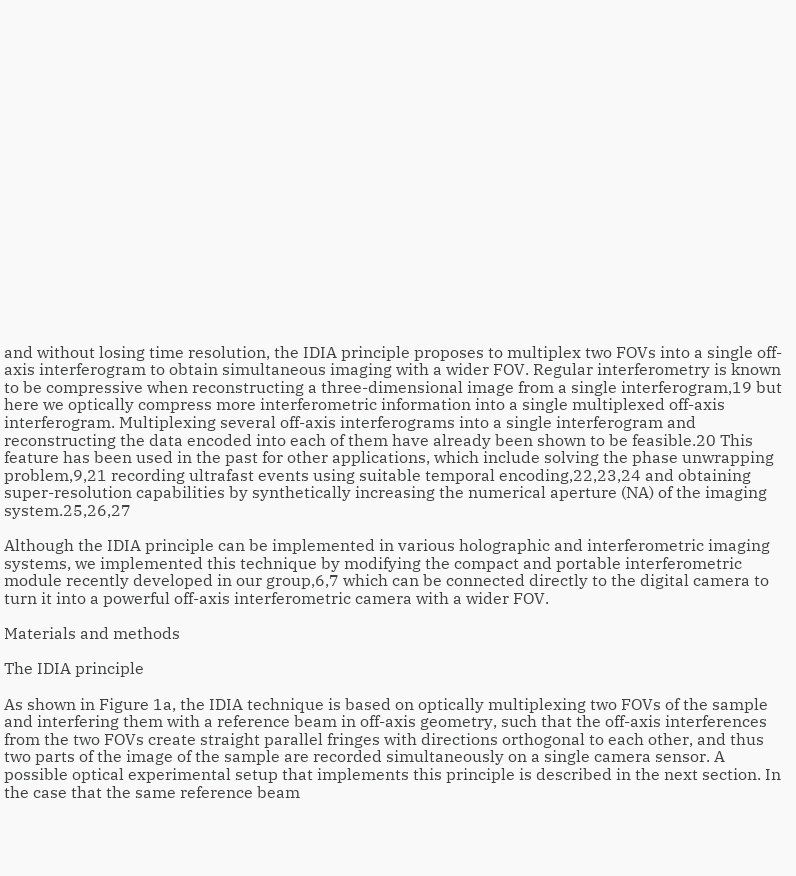and without losing time resolution, the IDIA principle proposes to multiplex two FOVs into a single off-axis interferogram to obtain simultaneous imaging with a wider FOV. Regular interferometry is known to be compressive when reconstructing a three-dimensional image from a single interferogram,19 but here we optically compress more interferometric information into a single multiplexed off-axis interferogram. Multiplexing several off-axis interferograms into a single interferogram and reconstructing the data encoded into each of them have already been shown to be feasible.20 This feature has been used in the past for other applications, which include solving the phase unwrapping problem,9,21 recording ultrafast events using suitable temporal encoding,22,23,24 and obtaining super-resolution capabilities by synthetically increasing the numerical aperture (NA) of the imaging system.25,26,27

Although the IDIA principle can be implemented in various holographic and interferometric imaging systems, we implemented this technique by modifying the compact and portable interferometric module recently developed in our group,6,7 which can be connected directly to the digital camera to turn it into a powerful off-axis interferometric camera with a wider FOV.

Materials and methods

The IDIA principle

As shown in Figure 1a, the IDIA technique is based on optically multiplexing two FOVs of the sample and interfering them with a reference beam in off-axis geometry, such that the off-axis interferences from the two FOVs create straight parallel fringes with directions orthogonal to each other, and thus two parts of the image of the sample are recorded simultaneously on a single camera sensor. A possible optical experimental setup that implements this principle is described in the next section. In the case that the same reference beam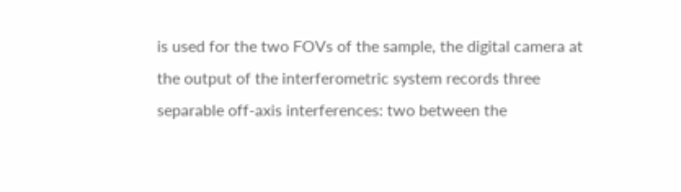is used for the two FOVs of the sample, the digital camera at the output of the interferometric system records three separable off-axis interferences: two between the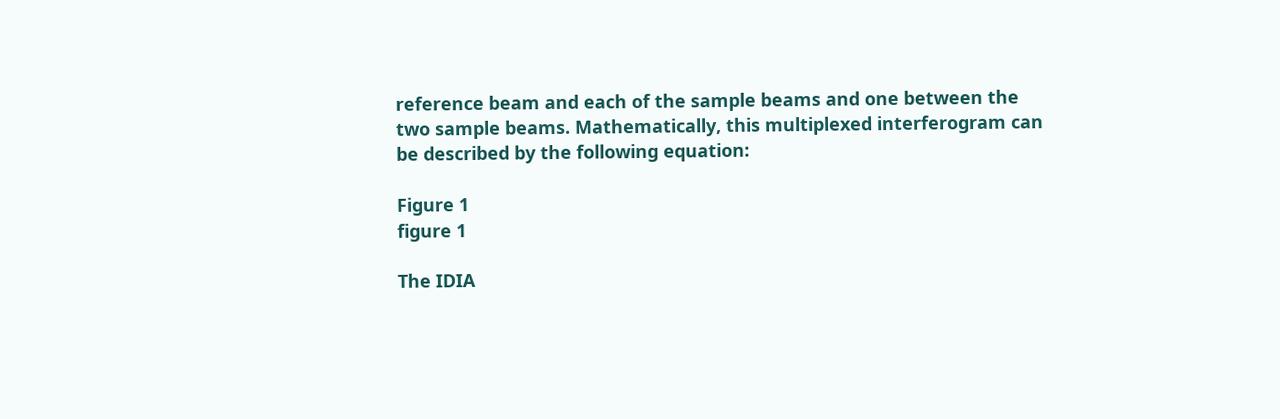reference beam and each of the sample beams and one between the two sample beams. Mathematically, this multiplexed interferogram can be described by the following equation:

Figure 1
figure 1

The IDIA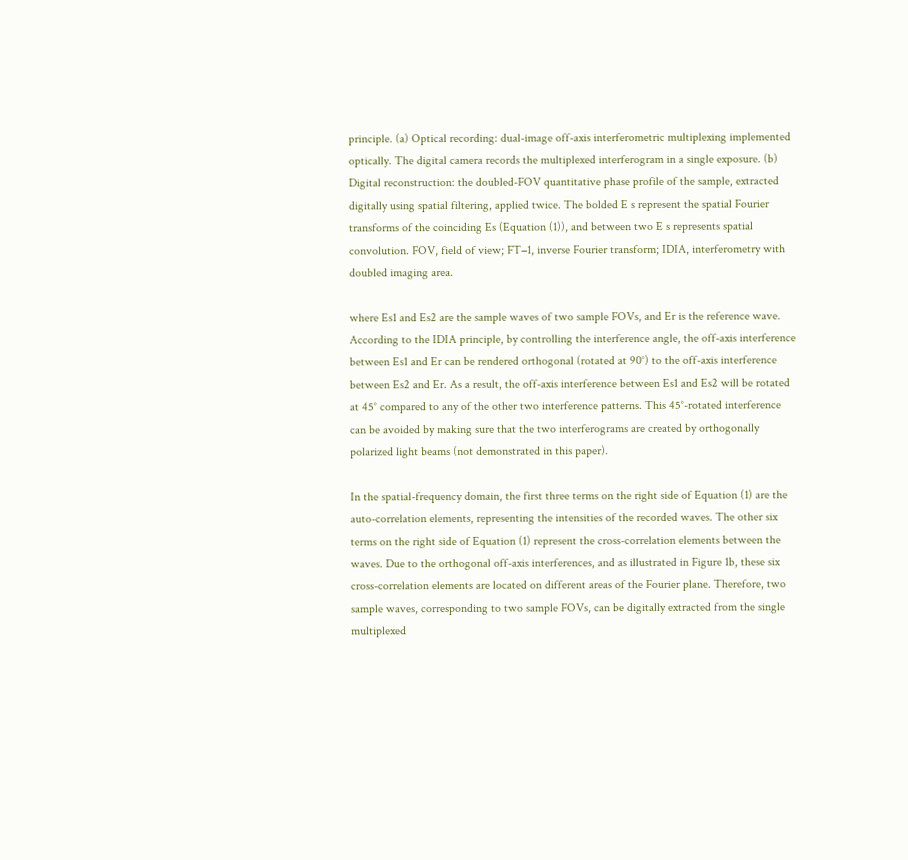principle. (a) Optical recording: dual-image off-axis interferometric multiplexing implemented optically. The digital camera records the multiplexed interferogram in a single exposure. (b) Digital reconstruction: the doubled-FOV quantitative phase profile of the sample, extracted digitally using spatial filtering, applied twice. The bolded E s represent the spatial Fourier transforms of the coinciding Es (Equation (1)), and between two E s represents spatial convolution. FOV, field of view; FT−1, inverse Fourier transform; IDIA, interferometry with doubled imaging area.

where Es1 and Es2 are the sample waves of two sample FOVs, and Er is the reference wave. According to the IDIA principle, by controlling the interference angle, the off-axis interference between Es1 and Er can be rendered orthogonal (rotated at 90°) to the off-axis interference between Es2 and Er. As a result, the off-axis interference between Es1 and Es2 will be rotated at 45° compared to any of the other two interference patterns. This 45°-rotated interference can be avoided by making sure that the two interferograms are created by orthogonally polarized light beams (not demonstrated in this paper).

In the spatial-frequency domain, the first three terms on the right side of Equation (1) are the auto-correlation elements, representing the intensities of the recorded waves. The other six terms on the right side of Equation (1) represent the cross-correlation elements between the waves. Due to the orthogonal off-axis interferences, and as illustrated in Figure 1b, these six cross-correlation elements are located on different areas of the Fourier plane. Therefore, two sample waves, corresponding to two sample FOVs, can be digitally extracted from the single multiplexed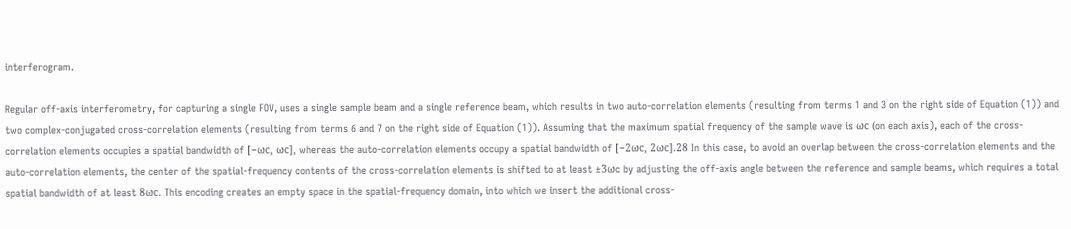interferogram.

Regular off-axis interferometry, for capturing a single FOV, uses a single sample beam and a single reference beam, which results in two auto-correlation elements (resulting from terms 1 and 3 on the right side of Equation (1)) and two complex-conjugated cross-correlation elements (resulting from terms 6 and 7 on the right side of Equation (1)). Assuming that the maximum spatial frequency of the sample wave is ωc (on each axis), each of the cross-correlation elements occupies a spatial bandwidth of [−ωc, ωc], whereas the auto-correlation elements occupy a spatial bandwidth of [−2ωc, 2ωc].28 In this case, to avoid an overlap between the cross-correlation elements and the auto-correlation elements, the center of the spatial-frequency contents of the cross-correlation elements is shifted to at least ±3ωc by adjusting the off-axis angle between the reference and sample beams, which requires a total spatial bandwidth of at least 8ωc. This encoding creates an empty space in the spatial-frequency domain, into which we insert the additional cross-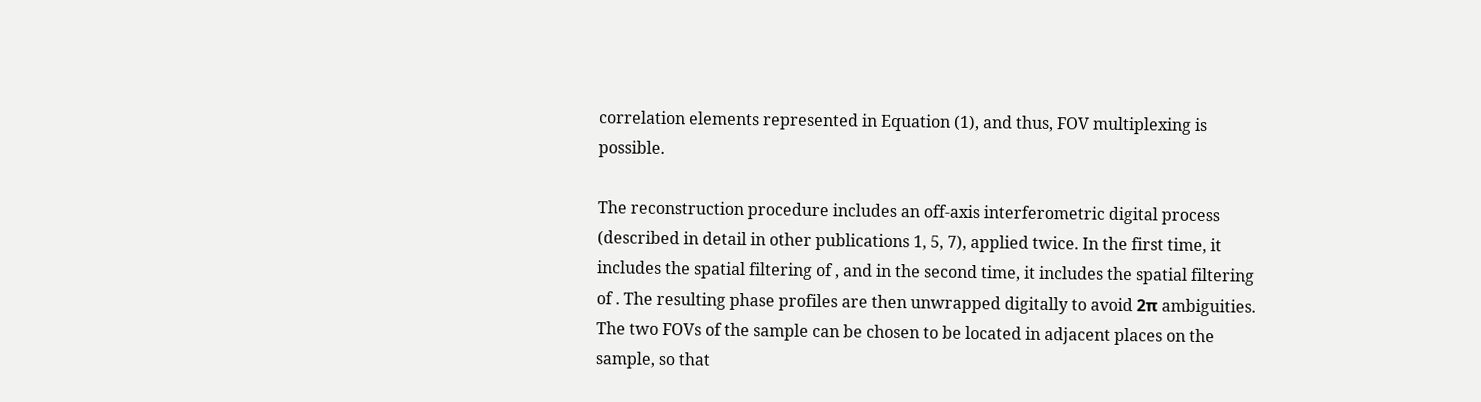correlation elements represented in Equation (1), and thus, FOV multiplexing is possible.

The reconstruction procedure includes an off-axis interferometric digital process (described in detail in other publications 1, 5, 7), applied twice. In the first time, it includes the spatial filtering of , and in the second time, it includes the spatial filtering of . The resulting phase profiles are then unwrapped digitally to avoid 2π ambiguities. The two FOVs of the sample can be chosen to be located in adjacent places on the sample, so that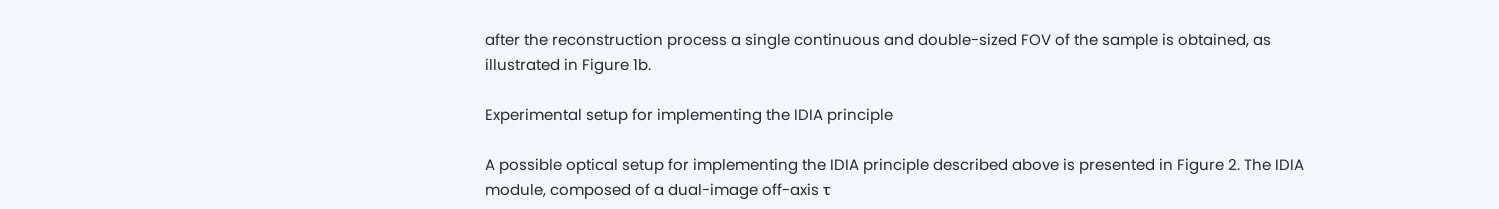after the reconstruction process a single continuous and double-sized FOV of the sample is obtained, as illustrated in Figure 1b.

Experimental setup for implementing the IDIA principle

A possible optical setup for implementing the IDIA principle described above is presented in Figure 2. The IDIA module, composed of a dual-image off-axis τ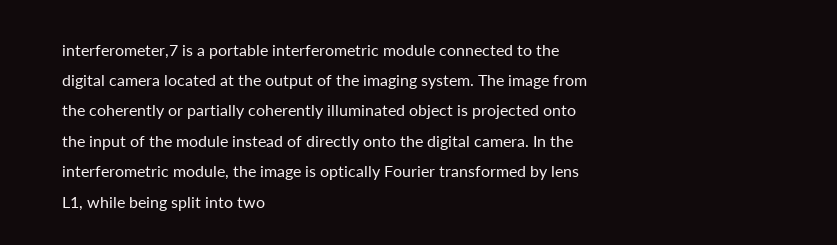interferometer,7 is a portable interferometric module connected to the digital camera located at the output of the imaging system. The image from the coherently or partially coherently illuminated object is projected onto the input of the module instead of directly onto the digital camera. In the interferometric module, the image is optically Fourier transformed by lens L1, while being split into two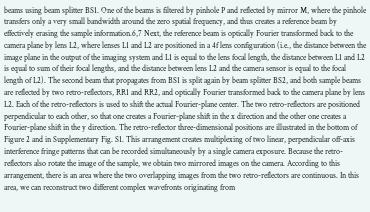beams using beam splitter BS1. One of the beams is filtered by pinhole P and reflected by mirror M, where the pinhole transfers only a very small bandwidth around the zero spatial frequency, and thus creates a reference beam by effectively erasing the sample information.6,7 Next, the reference beam is optically Fourier transformed back to the camera plane by lens L2, where lenses L1 and L2 are positioned in a 4f lens configuration (i.e., the distance between the image plane in the output of the imaging system and L1 is equal to the lens focal length, the distance between L1 and L2 is equal to sum of their focal lengths, and the distance between lens L2 and the camera sensor is equal to the focal length of L2). The second beam that propagates from BS1 is split again by beam splitter BS2, and both sample beams are reflected by two retro-reflectors, RR1 and RR2, and optically Fourier transformed back to the camera plane by lens L2. Each of the retro-reflectors is used to shift the actual Fourier-plane center. The two retro-reflectors are positioned perpendicular to each other, so that one creates a Fourier-plane shift in the x direction and the other one creates a Fourier-plane shift in the y direction. The retro-reflector three-dimensional positions are illustrated in the bottom of Figure 2 and in Supplementary Fig. S1. This arrangement creates multiplexing of two linear, perpendicular off-axis interference fringe patterns that can be recorded simultaneously by a single camera exposure. Because the retro-reflectors also rotate the image of the sample, we obtain two mirrored images on the camera. According to this arrangement, there is an area where the two overlapping images from the two retro-reflectors are continuous. In this area, we can reconstruct two different complex wavefronts originating from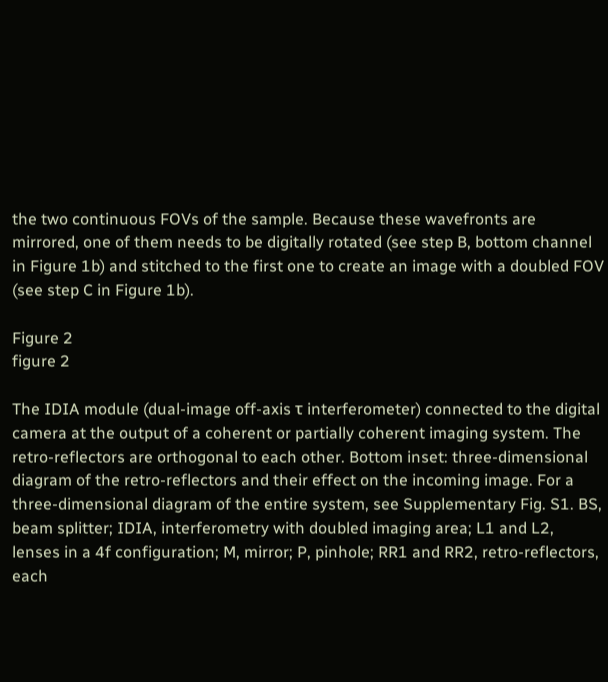the two continuous FOVs of the sample. Because these wavefronts are mirrored, one of them needs to be digitally rotated (see step B, bottom channel in Figure 1b) and stitched to the first one to create an image with a doubled FOV (see step C in Figure 1b).

Figure 2
figure 2

The IDIA module (dual-image off-axis τ interferometer) connected to the digital camera at the output of a coherent or partially coherent imaging system. The retro-reflectors are orthogonal to each other. Bottom inset: three-dimensional diagram of the retro-reflectors and their effect on the incoming image. For a three-dimensional diagram of the entire system, see Supplementary Fig. S1. BS, beam splitter; IDIA, interferometry with doubled imaging area; L1 and L2, lenses in a 4f configuration; M, mirror; P, pinhole; RR1 and RR2, retro-reflectors, each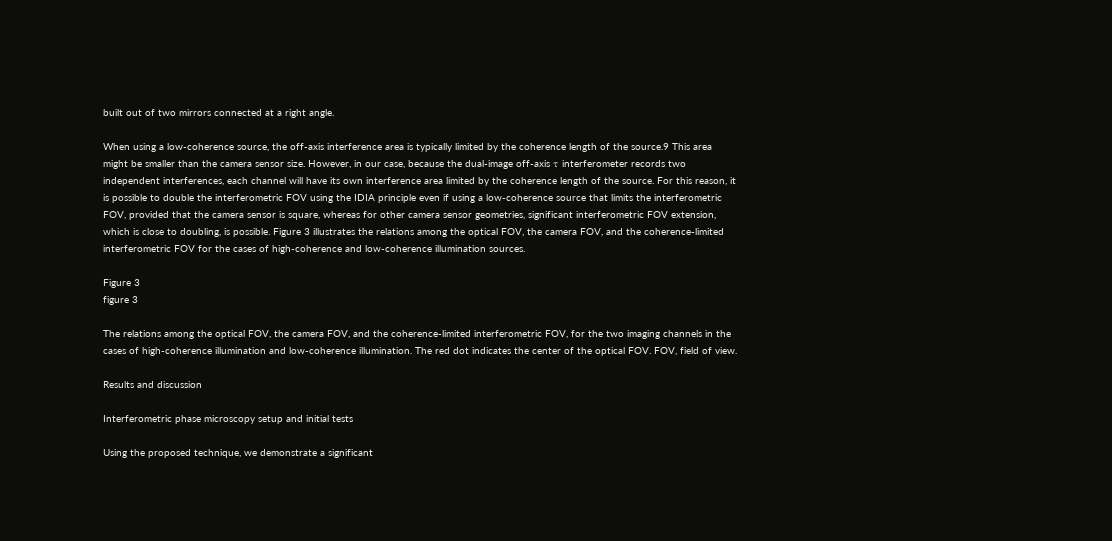built out of two mirrors connected at a right angle.

When using a low-coherence source, the off-axis interference area is typically limited by the coherence length of the source.9 This area might be smaller than the camera sensor size. However, in our case, because the dual-image off-axis τ interferometer records two independent interferences, each channel will have its own interference area limited by the coherence length of the source. For this reason, it is possible to double the interferometric FOV using the IDIA principle even if using a low-coherence source that limits the interferometric FOV, provided that the camera sensor is square, whereas for other camera sensor geometries, significant interferometric FOV extension, which is close to doubling, is possible. Figure 3 illustrates the relations among the optical FOV, the camera FOV, and the coherence-limited interferometric FOV for the cases of high-coherence and low-coherence illumination sources.

Figure 3
figure 3

The relations among the optical FOV, the camera FOV, and the coherence-limited interferometric FOV, for the two imaging channels in the cases of high-coherence illumination and low-coherence illumination. The red dot indicates the center of the optical FOV. FOV, field of view.

Results and discussion

Interferometric phase microscopy setup and initial tests

Using the proposed technique, we demonstrate a significant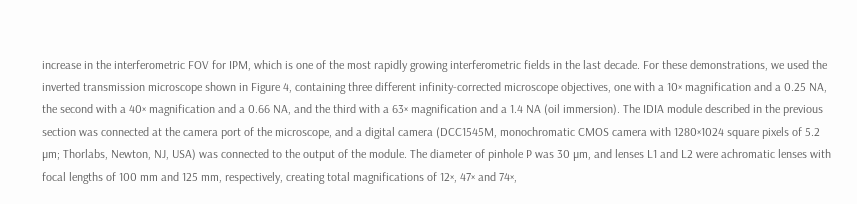increase in the interferometric FOV for IPM, which is one of the most rapidly growing interferometric fields in the last decade. For these demonstrations, we used the inverted transmission microscope shown in Figure 4, containing three different infinity-corrected microscope objectives, one with a 10× magnification and a 0.25 NA, the second with a 40× magnification and a 0.66 NA, and the third with a 63× magnification and a 1.4 NA (oil immersion). The IDIA module described in the previous section was connected at the camera port of the microscope, and a digital camera (DCC1545M, monochromatic CMOS camera with 1280×1024 square pixels of 5.2 µm; Thorlabs, Newton, NJ, USA) was connected to the output of the module. The diameter of pinhole P was 30 µm, and lenses L1 and L2 were achromatic lenses with focal lengths of 100 mm and 125 mm, respectively, creating total magnifications of 12×, 47× and 74×,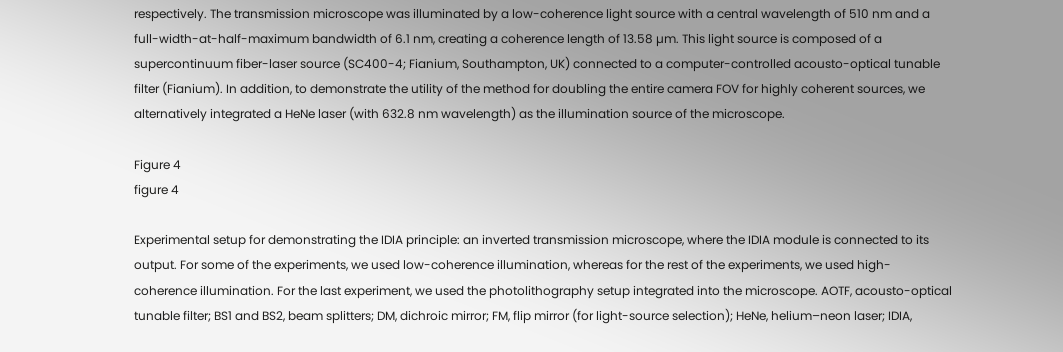respectively. The transmission microscope was illuminated by a low-coherence light source with a central wavelength of 510 nm and a full-width-at-half-maximum bandwidth of 6.1 nm, creating a coherence length of 13.58 µm. This light source is composed of a supercontinuum fiber-laser source (SC400-4; Fianium, Southampton, UK) connected to a computer-controlled acousto-optical tunable filter (Fianium). In addition, to demonstrate the utility of the method for doubling the entire camera FOV for highly coherent sources, we alternatively integrated a HeNe laser (with 632.8 nm wavelength) as the illumination source of the microscope.

Figure 4
figure 4

Experimental setup for demonstrating the IDIA principle: an inverted transmission microscope, where the IDIA module is connected to its output. For some of the experiments, we used low-coherence illumination, whereas for the rest of the experiments, we used high-coherence illumination. For the last experiment, we used the photolithography setup integrated into the microscope. AOTF, acousto-optical tunable filter; BS1 and BS2, beam splitters; DM, dichroic mirror; FM, flip mirror (for light-source selection); HeNe, helium–neon laser; IDIA,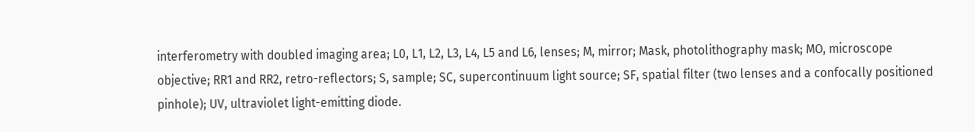interferometry with doubled imaging area; L0, L1, L2, L3, L4, L5 and L6, lenses; M, mirror; Mask, photolithography mask; MO, microscope objective; RR1 and RR2, retro-reflectors; S, sample; SC, supercontinuum light source; SF, spatial filter (two lenses and a confocally positioned pinhole); UV, ultraviolet light-emitting diode.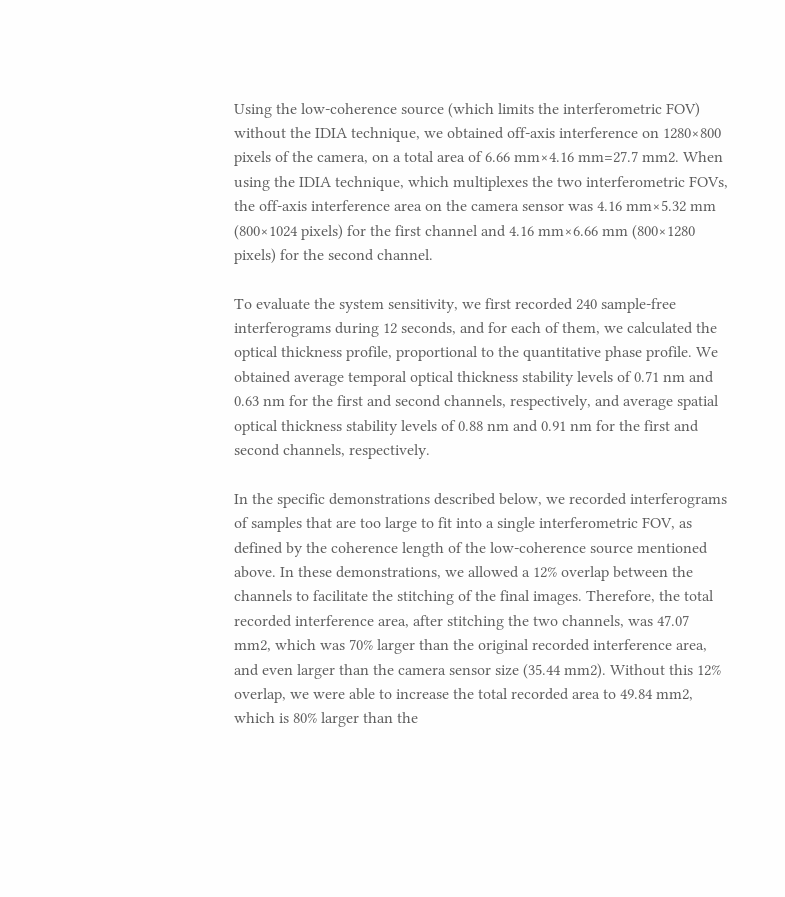Using the low-coherence source (which limits the interferometric FOV) without the IDIA technique, we obtained off-axis interference on 1280×800 pixels of the camera, on a total area of 6.66 mm×4.16 mm=27.7 mm2. When using the IDIA technique, which multiplexes the two interferometric FOVs, the off-axis interference area on the camera sensor was 4.16 mm×5.32 mm (800×1024 pixels) for the first channel and 4.16 mm×6.66 mm (800×1280 pixels) for the second channel.

To evaluate the system sensitivity, we first recorded 240 sample-free interferograms during 12 seconds, and for each of them, we calculated the optical thickness profile, proportional to the quantitative phase profile. We obtained average temporal optical thickness stability levels of 0.71 nm and 0.63 nm for the first and second channels, respectively, and average spatial optical thickness stability levels of 0.88 nm and 0.91 nm for the first and second channels, respectively.

In the specific demonstrations described below, we recorded interferograms of samples that are too large to fit into a single interferometric FOV, as defined by the coherence length of the low-coherence source mentioned above. In these demonstrations, we allowed a 12% overlap between the channels to facilitate the stitching of the final images. Therefore, the total recorded interference area, after stitching the two channels, was 47.07 mm2, which was 70% larger than the original recorded interference area, and even larger than the camera sensor size (35.44 mm2). Without this 12% overlap, we were able to increase the total recorded area to 49.84 mm2, which is 80% larger than the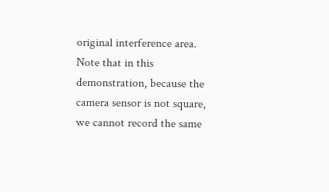original interference area. Note that in this demonstration, because the camera sensor is not square, we cannot record the same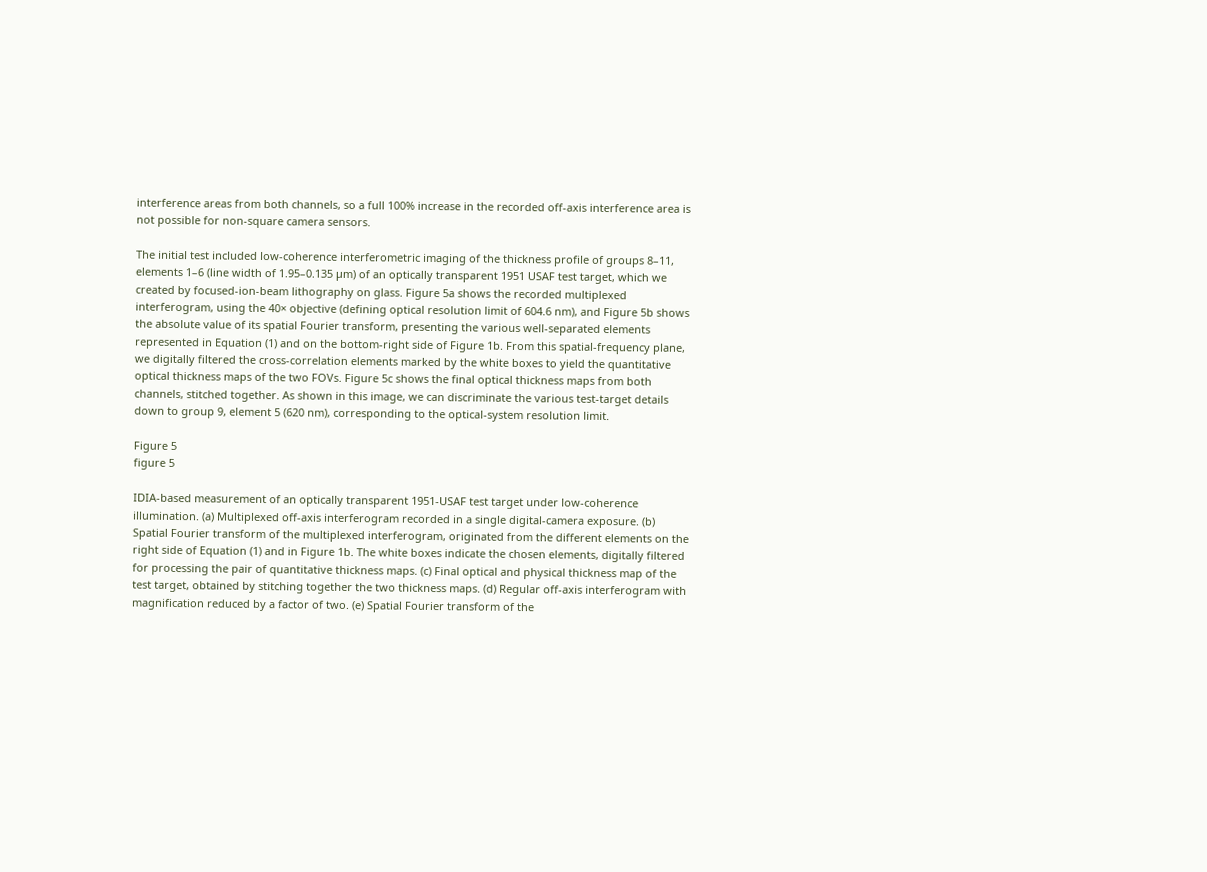interference areas from both channels, so a full 100% increase in the recorded off-axis interference area is not possible for non-square camera sensors.

The initial test included low-coherence interferometric imaging of the thickness profile of groups 8–11, elements 1–6 (line width of 1.95–0.135 µm) of an optically transparent 1951 USAF test target, which we created by focused-ion-beam lithography on glass. Figure 5a shows the recorded multiplexed interferogram, using the 40× objective (defining optical resolution limit of 604.6 nm), and Figure 5b shows the absolute value of its spatial Fourier transform, presenting the various well-separated elements represented in Equation (1) and on the bottom-right side of Figure 1b. From this spatial-frequency plane, we digitally filtered the cross-correlation elements marked by the white boxes to yield the quantitative optical thickness maps of the two FOVs. Figure 5c shows the final optical thickness maps from both channels, stitched together. As shown in this image, we can discriminate the various test-target details down to group 9, element 5 (620 nm), corresponding to the optical-system resolution limit.

Figure 5
figure 5

IDIA-based measurement of an optically transparent 1951-USAF test target under low-coherence illumination. (a) Multiplexed off-axis interferogram recorded in a single digital-camera exposure. (b) Spatial Fourier transform of the multiplexed interferogram, originated from the different elements on the right side of Equation (1) and in Figure 1b. The white boxes indicate the chosen elements, digitally filtered for processing the pair of quantitative thickness maps. (c) Final optical and physical thickness map of the test target, obtained by stitching together the two thickness maps. (d) Regular off-axis interferogram with magnification reduced by a factor of two. (e) Spatial Fourier transform of the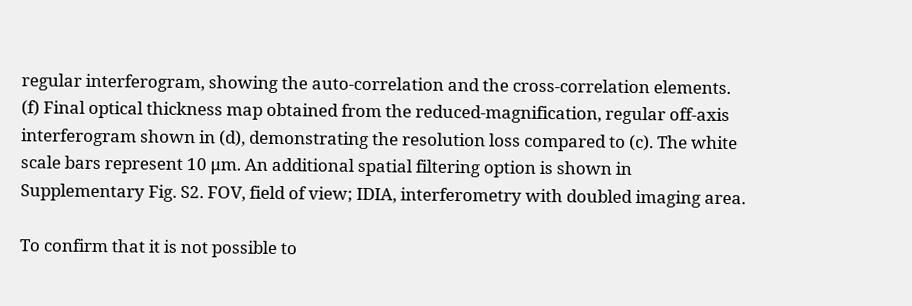regular interferogram, showing the auto-correlation and the cross-correlation elements. (f) Final optical thickness map obtained from the reduced-magnification, regular off-axis interferogram shown in (d), demonstrating the resolution loss compared to (c). The white scale bars represent 10 μm. An additional spatial filtering option is shown in Supplementary Fig. S2. FOV, field of view; IDIA, interferometry with doubled imaging area.

To confirm that it is not possible to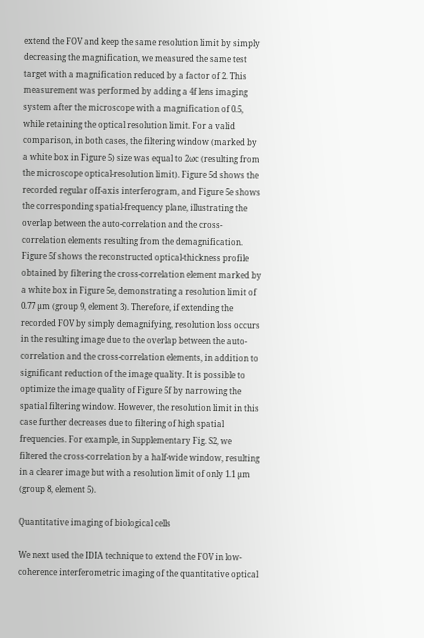extend the FOV and keep the same resolution limit by simply decreasing the magnification, we measured the same test target with a magnification reduced by a factor of 2. This measurement was performed by adding a 4f lens imaging system after the microscope with a magnification of 0.5, while retaining the optical resolution limit. For a valid comparison, in both cases, the filtering window (marked by a white box in Figure 5) size was equal to 2ωc (resulting from the microscope optical-resolution limit). Figure 5d shows the recorded regular off-axis interferogram, and Figure 5e shows the corresponding spatial-frequency plane, illustrating the overlap between the auto-correlation and the cross-correlation elements resulting from the demagnification. Figure 5f shows the reconstructed optical-thickness profile obtained by filtering the cross-correlation element marked by a white box in Figure 5e, demonstrating a resolution limit of 0.77 µm (group 9, element 3). Therefore, if extending the recorded FOV by simply demagnifying, resolution loss occurs in the resulting image due to the overlap between the auto-correlation and the cross-correlation elements, in addition to significant reduction of the image quality. It is possible to optimize the image quality of Figure 5f by narrowing the spatial filtering window. However, the resolution limit in this case further decreases due to filtering of high spatial frequencies. For example, in Supplementary Fig. S2, we filtered the cross-correlation by a half-wide window, resulting in a clearer image but with a resolution limit of only 1.1 µm (group 8, element 5).

Quantitative imaging of biological cells

We next used the IDIA technique to extend the FOV in low-coherence interferometric imaging of the quantitative optical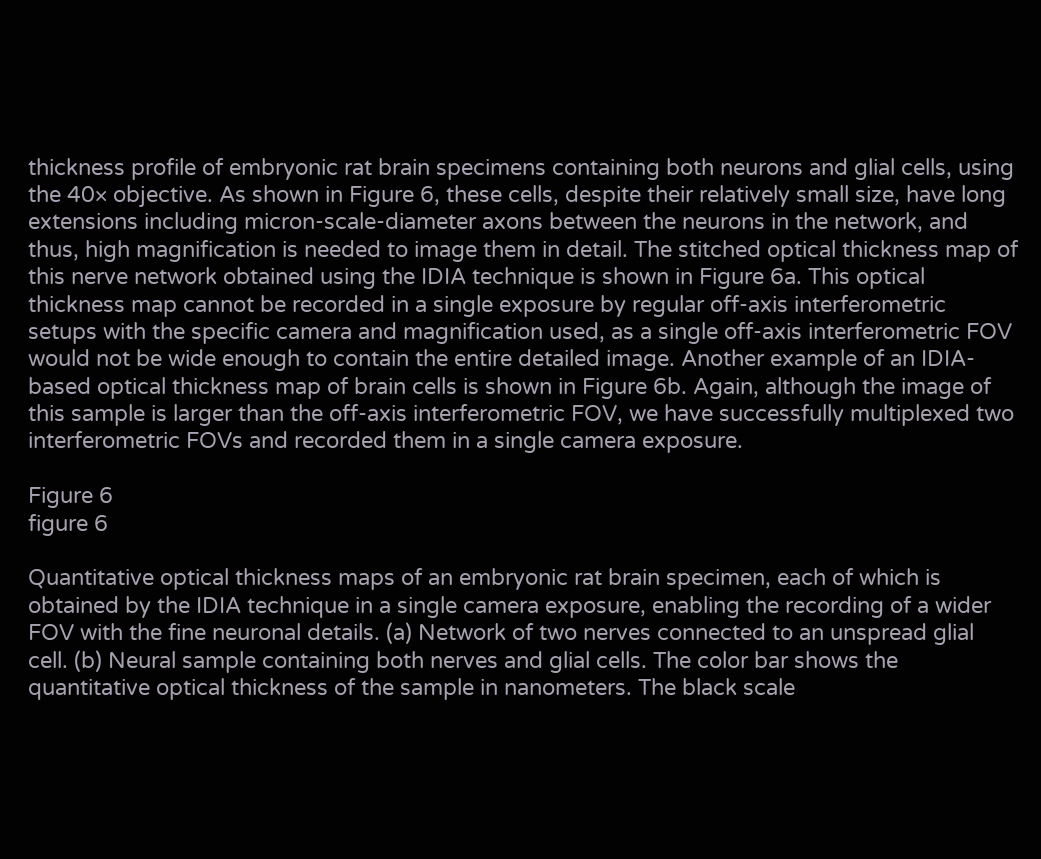thickness profile of embryonic rat brain specimens containing both neurons and glial cells, using the 40× objective. As shown in Figure 6, these cells, despite their relatively small size, have long extensions including micron-scale-diameter axons between the neurons in the network, and thus, high magnification is needed to image them in detail. The stitched optical thickness map of this nerve network obtained using the IDIA technique is shown in Figure 6a. This optical thickness map cannot be recorded in a single exposure by regular off-axis interferometric setups with the specific camera and magnification used, as a single off-axis interferometric FOV would not be wide enough to contain the entire detailed image. Another example of an IDIA-based optical thickness map of brain cells is shown in Figure 6b. Again, although the image of this sample is larger than the off-axis interferometric FOV, we have successfully multiplexed two interferometric FOVs and recorded them in a single camera exposure.

Figure 6
figure 6

Quantitative optical thickness maps of an embryonic rat brain specimen, each of which is obtained by the IDIA technique in a single camera exposure, enabling the recording of a wider FOV with the fine neuronal details. (a) Network of two nerves connected to an unspread glial cell. (b) Neural sample containing both nerves and glial cells. The color bar shows the quantitative optical thickness of the sample in nanometers. The black scale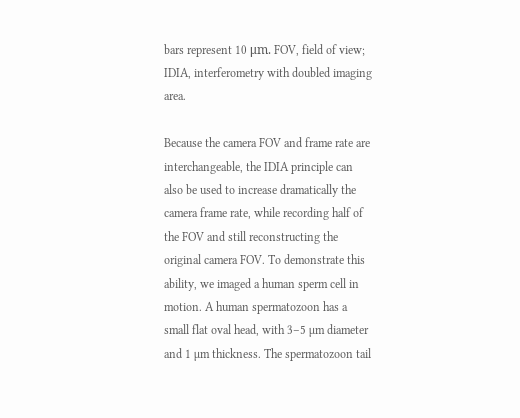bars represent 10 μm. FOV, field of view; IDIA, interferometry with doubled imaging area.

Because the camera FOV and frame rate are interchangeable, the IDIA principle can also be used to increase dramatically the camera frame rate, while recording half of the FOV and still reconstructing the original camera FOV. To demonstrate this ability, we imaged a human sperm cell in motion. A human spermatozoon has a small flat oval head, with 3–5 µm diameter and 1 µm thickness. The spermatozoon tail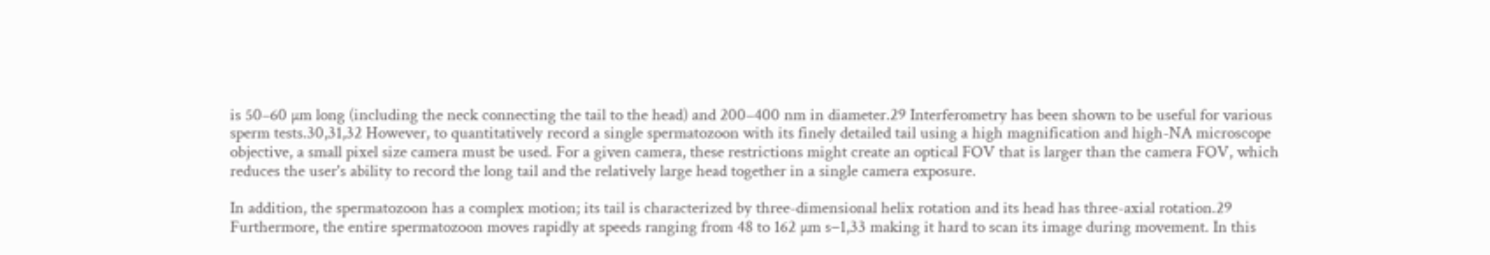is 50–60 µm long (including the neck connecting the tail to the head) and 200–400 nm in diameter.29 Interferometry has been shown to be useful for various sperm tests.30,31,32 However, to quantitatively record a single spermatozoon with its finely detailed tail using a high magnification and high-NA microscope objective, a small pixel size camera must be used. For a given camera, these restrictions might create an optical FOV that is larger than the camera FOV, which reduces the user's ability to record the long tail and the relatively large head together in a single camera exposure.

In addition, the spermatozoon has a complex motion; its tail is characterized by three-dimensional helix rotation and its head has three-axial rotation.29 Furthermore, the entire spermatozoon moves rapidly at speeds ranging from 48 to 162 µm s−1,33 making it hard to scan its image during movement. In this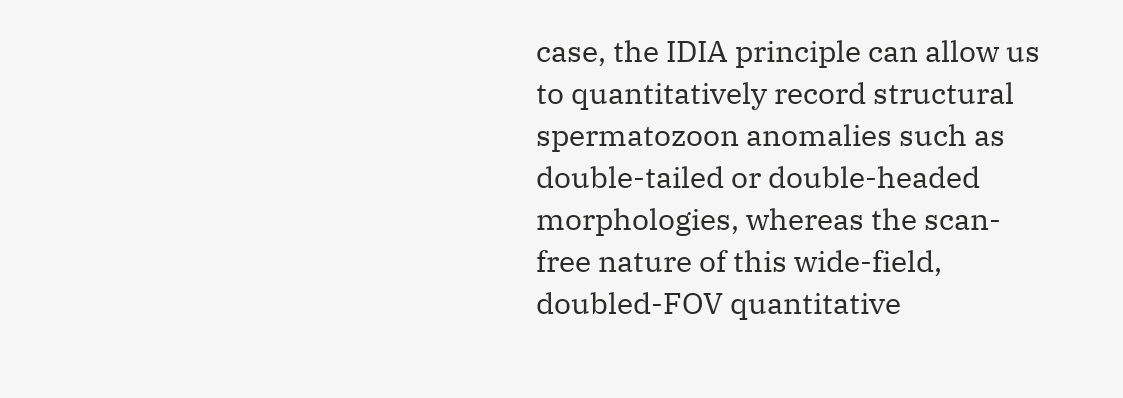case, the IDIA principle can allow us to quantitatively record structural spermatozoon anomalies such as double-tailed or double-headed morphologies, whereas the scan-free nature of this wide-field, doubled-FOV quantitative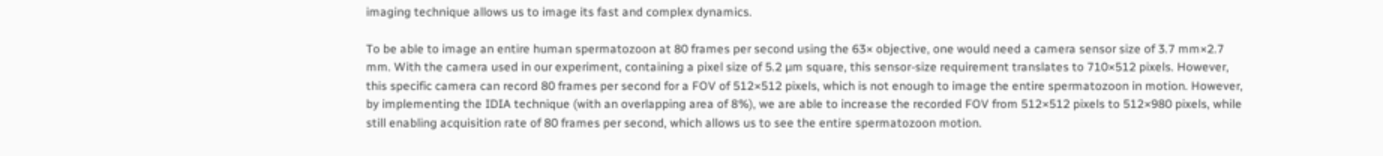imaging technique allows us to image its fast and complex dynamics.

To be able to image an entire human spermatozoon at 80 frames per second using the 63× objective, one would need a camera sensor size of 3.7 mm×2.7 mm. With the camera used in our experiment, containing a pixel size of 5.2 µm square, this sensor-size requirement translates to 710×512 pixels. However, this specific camera can record 80 frames per second for a FOV of 512×512 pixels, which is not enough to image the entire spermatozoon in motion. However, by implementing the IDIA technique (with an overlapping area of 8%), we are able to increase the recorded FOV from 512×512 pixels to 512×980 pixels, while still enabling acquisition rate of 80 frames per second, which allows us to see the entire spermatozoon motion.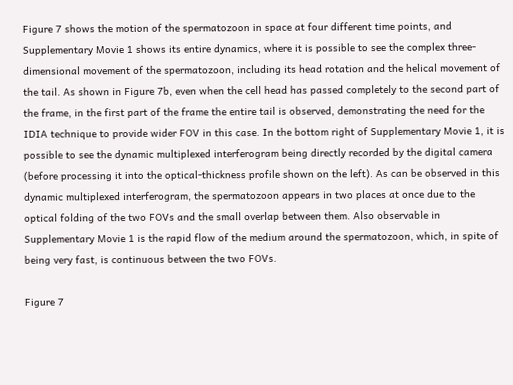Figure 7 shows the motion of the spermatozoon in space at four different time points, and Supplementary Movie 1 shows its entire dynamics, where it is possible to see the complex three-dimensional movement of the spermatozoon, including its head rotation and the helical movement of the tail. As shown in Figure 7b, even when the cell head has passed completely to the second part of the frame, in the first part of the frame the entire tail is observed, demonstrating the need for the IDIA technique to provide wider FOV in this case. In the bottom right of Supplementary Movie 1, it is possible to see the dynamic multiplexed interferogram being directly recorded by the digital camera (before processing it into the optical-thickness profile shown on the left). As can be observed in this dynamic multiplexed interferogram, the spermatozoon appears in two places at once due to the optical folding of the two FOVs and the small overlap between them. Also observable in Supplementary Movie 1 is the rapid flow of the medium around the spermatozoon, which, in spite of being very fast, is continuous between the two FOVs.

Figure 7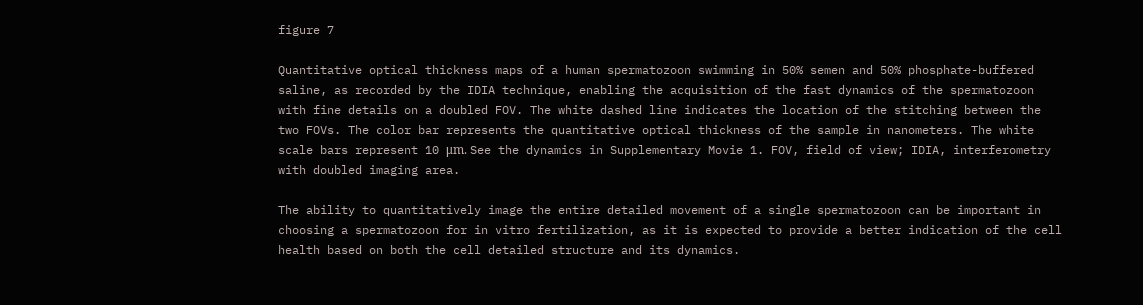figure 7

Quantitative optical thickness maps of a human spermatozoon swimming in 50% semen and 50% phosphate-buffered saline, as recorded by the IDIA technique, enabling the acquisition of the fast dynamics of the spermatozoon with fine details on a doubled FOV. The white dashed line indicates the location of the stitching between the two FOVs. The color bar represents the quantitative optical thickness of the sample in nanometers. The white scale bars represent 10 μm. See the dynamics in Supplementary Movie 1. FOV, field of view; IDIA, interferometry with doubled imaging area.

The ability to quantitatively image the entire detailed movement of a single spermatozoon can be important in choosing a spermatozoon for in vitro fertilization, as it is expected to provide a better indication of the cell health based on both the cell detailed structure and its dynamics.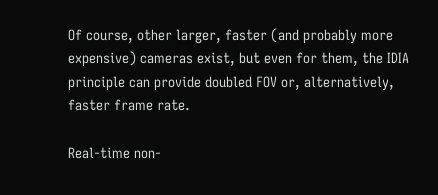Of course, other larger, faster (and probably more expensive) cameras exist, but even for them, the IDIA principle can provide doubled FOV or, alternatively, faster frame rate.

Real-time non-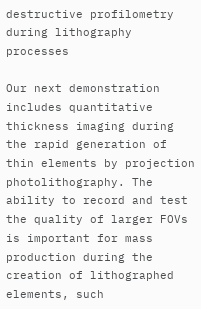destructive profilometry during lithography processes

Our next demonstration includes quantitative thickness imaging during the rapid generation of thin elements by projection photolithography. The ability to record and test the quality of larger FOVs is important for mass production during the creation of lithographed elements, such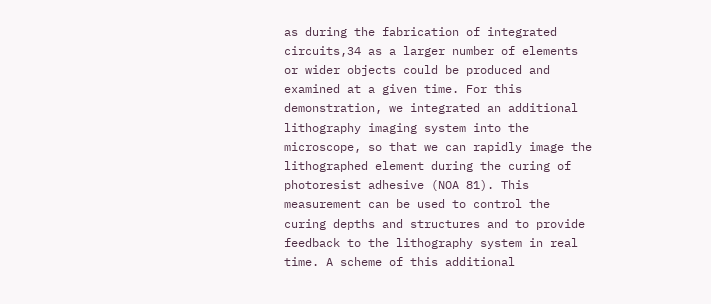as during the fabrication of integrated circuits,34 as a larger number of elements or wider objects could be produced and examined at a given time. For this demonstration, we integrated an additional lithography imaging system into the microscope, so that we can rapidly image the lithographed element during the curing of photoresist adhesive (NOA 81). This measurement can be used to control the curing depths and structures and to provide feedback to the lithography system in real time. A scheme of this additional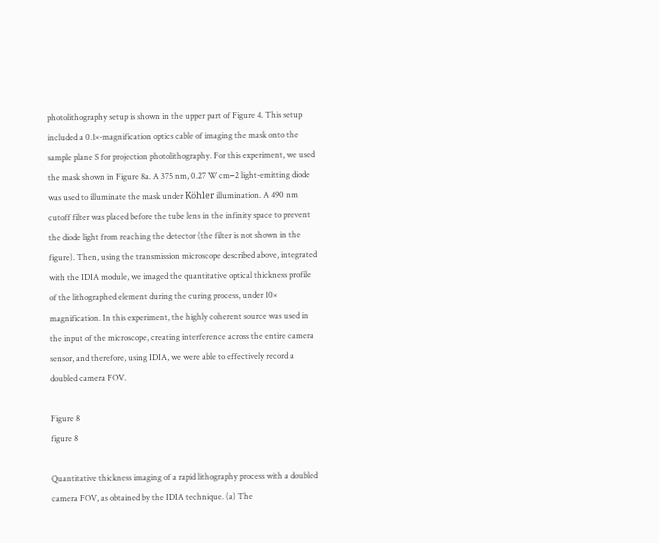photolithography setup is shown in the upper part of Figure 4. This setup included a 0.1×-magnification optics cable of imaging the mask onto the sample plane S for projection photolithography. For this experiment, we used the mask shown in Figure 8a. A 375 nm, 0.27 W cm−2 light-emitting diode was used to illuminate the mask under Köhler illumination. A 490 nm cutoff filter was placed before the tube lens in the infinity space to prevent the diode light from reaching the detector (the filter is not shown in the figure). Then, using the transmission microscope described above, integrated with the IDIA module, we imaged the quantitative optical thickness profile of the lithographed element during the curing process, under 10× magnification. In this experiment, the highly coherent source was used in the input of the microscope, creating interference across the entire camera sensor, and therefore, using IDIA, we were able to effectively record a doubled camera FOV.

Figure 8
figure 8

Quantitative thickness imaging of a rapid lithography process with a doubled camera FOV, as obtained by the IDIA technique. (a) The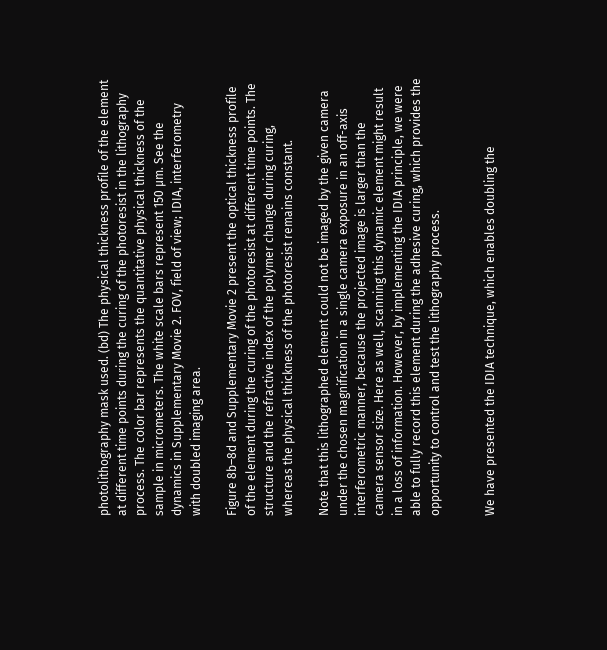photolithography mask used. (bd) The physical thickness profile of the element at different time points during the curing of the photoresist in the lithography process. The color bar represents the quantitative physical thickness of the sample in micrometers. The white scale bars represent 150 µm. See the dynamics in Supplementary Movie 2. FOV, field of view; IDIA, interferometry with doubled imaging area.

Figure 8b–8d and Supplementary Movie 2 present the optical thickness profile of the element during the curing of the photoresist at different time points. The structure and the refractive index of the polymer change during curing, whereas the physical thickness of the photoresist remains constant.

Note that this lithographed element could not be imaged by the given camera under the chosen magnification in a single camera exposure in an off-axis interferometric manner, because the projected image is larger than the camera sensor size. Here as well, scanning this dynamic element might result in a loss of information. However, by implementing the IDIA principle, we were able to fully record this element during the adhesive curing, which provides the opportunity to control and test the lithography process.


We have presented the IDIA technique, which enables doubling the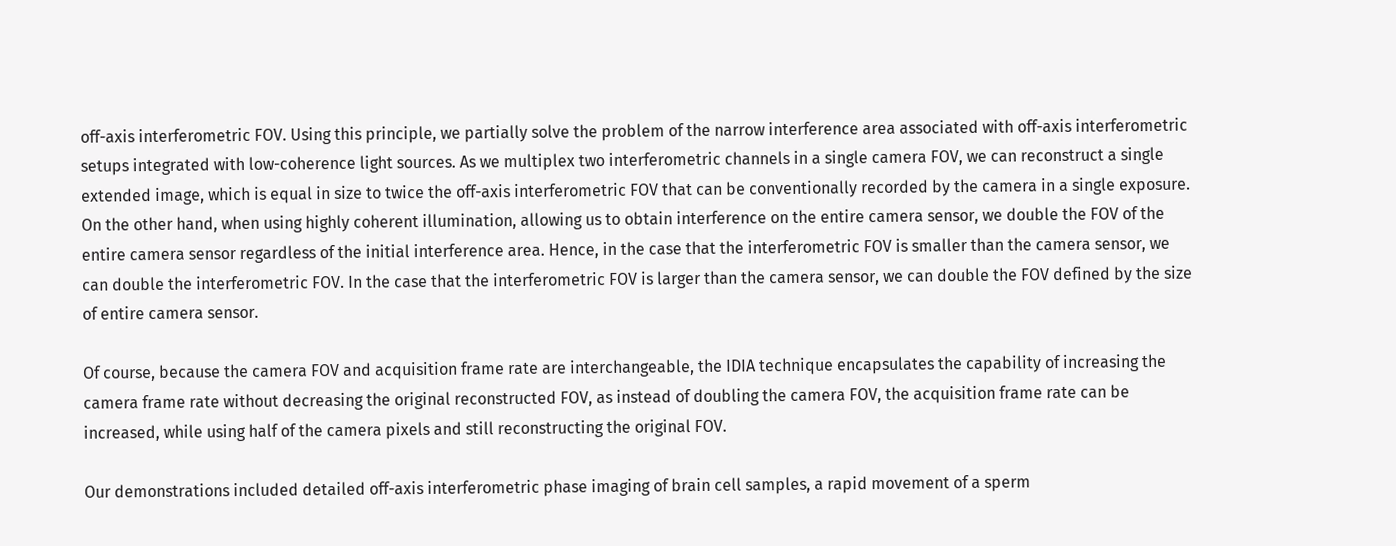off-axis interferometric FOV. Using this principle, we partially solve the problem of the narrow interference area associated with off-axis interferometric setups integrated with low-coherence light sources. As we multiplex two interferometric channels in a single camera FOV, we can reconstruct a single extended image, which is equal in size to twice the off-axis interferometric FOV that can be conventionally recorded by the camera in a single exposure. On the other hand, when using highly coherent illumination, allowing us to obtain interference on the entire camera sensor, we double the FOV of the entire camera sensor regardless of the initial interference area. Hence, in the case that the interferometric FOV is smaller than the camera sensor, we can double the interferometric FOV. In the case that the interferometric FOV is larger than the camera sensor, we can double the FOV defined by the size of entire camera sensor.

Of course, because the camera FOV and acquisition frame rate are interchangeable, the IDIA technique encapsulates the capability of increasing the camera frame rate without decreasing the original reconstructed FOV, as instead of doubling the camera FOV, the acquisition frame rate can be increased, while using half of the camera pixels and still reconstructing the original FOV.

Our demonstrations included detailed off-axis interferometric phase imaging of brain cell samples, a rapid movement of a sperm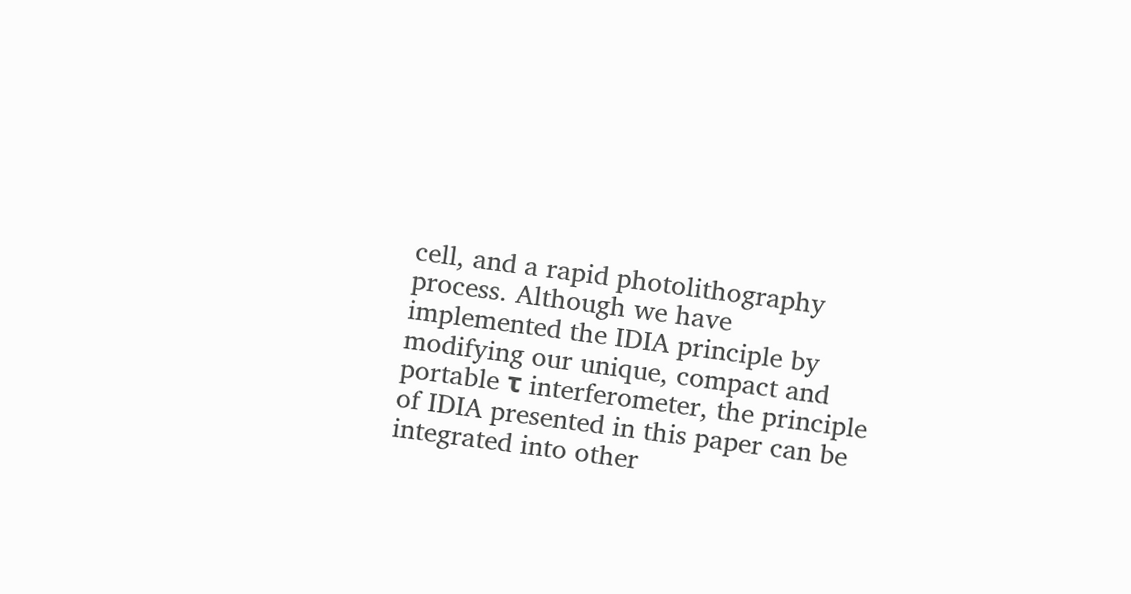cell, and a rapid photolithography process. Although we have implemented the IDIA principle by modifying our unique, compact and portable τ interferometer, the principle of IDIA presented in this paper can be integrated into other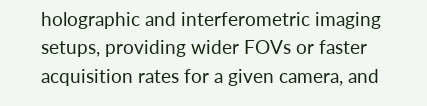holographic and interferometric imaging setups, providing wider FOVs or faster acquisition rates for a given camera, and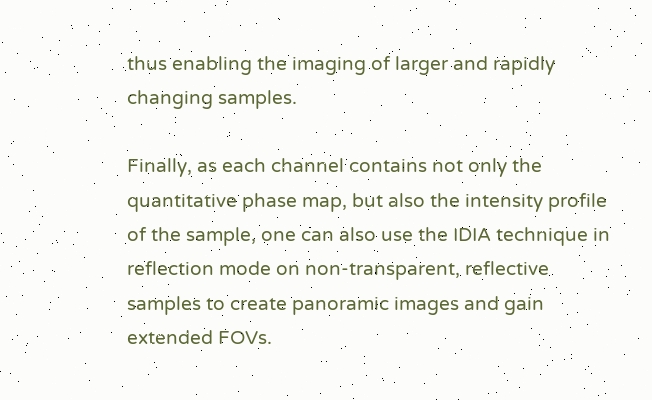thus enabling the imaging of larger and rapidly changing samples.

Finally, as each channel contains not only the quantitative phase map, but also the intensity profile of the sample, one can also use the IDIA technique in reflection mode on non-transparent, reflective samples to create panoramic images and gain extended FOVs.